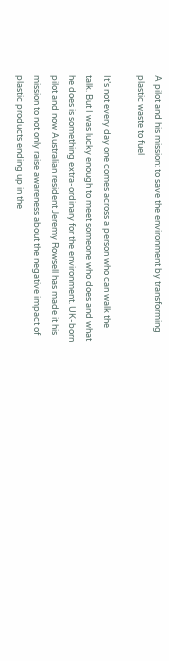A pilot and his mission: to save the environment by transforming plastic waste to fuel

It’s not every day one comes across a person who can walk the talk. But I was lucky enough to meet someone who does and what he does is something extra-ordinary for the environment. UK-born pilot and now Australian resident Jeremy Rowsell has made it his mission to not only raise awareness about the negative impact of plastic products ending up in the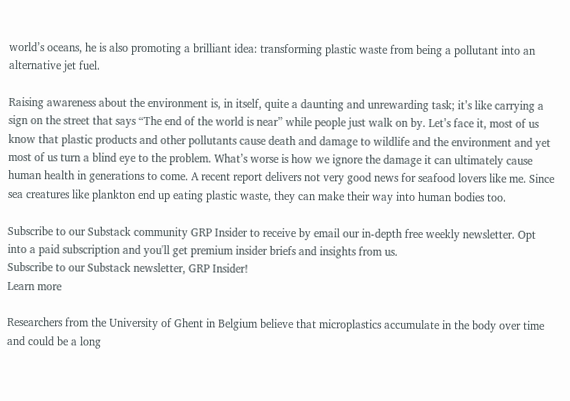world’s oceans, he is also promoting a brilliant idea: transforming plastic waste from being a pollutant into an alternative jet fuel.

Raising awareness about the environment is, in itself, quite a daunting and unrewarding task; it’s like carrying a sign on the street that says “The end of the world is near” while people just walk on by. Let’s face it, most of us know that plastic products and other pollutants cause death and damage to wildlife and the environment and yet most of us turn a blind eye to the problem. What’s worse is how we ignore the damage it can ultimately cause human health in generations to come. A recent report delivers not very good news for seafood lovers like me. Since sea creatures like plankton end up eating plastic waste, they can make their way into human bodies too.

Subscribe to our Substack community GRP Insider to receive by email our in-depth free weekly newsletter. Opt into a paid subscription and you'll get premium insider briefs and insights from us.
Subscribe to our Substack newsletter, GRP Insider!
Learn more

Researchers from the University of Ghent in Belgium believe that microplastics accumulate in the body over time and could be a long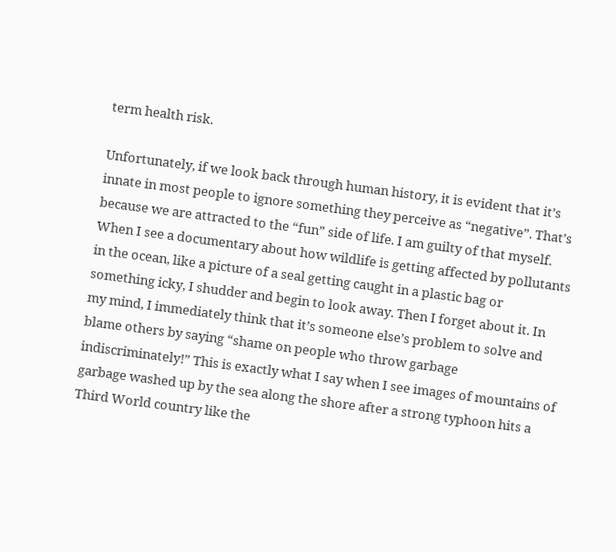term health risk.

Unfortunately, if we look back through human history, it is evident that it’s innate in most people to ignore something they perceive as “negative”. That’s because we are attracted to the “fun” side of life. I am guilty of that myself. When I see a documentary about how wildlife is getting affected by pollutants in the ocean, like a picture of a seal getting caught in a plastic bag or something icky, I shudder and begin to look away. Then I forget about it. In my mind, I immediately think that it’s someone else’s problem to solve and blame others by saying “shame on people who throw garbage indiscriminately!” This is exactly what I say when I see images of mountains of garbage washed up by the sea along the shore after a strong typhoon hits a Third World country like the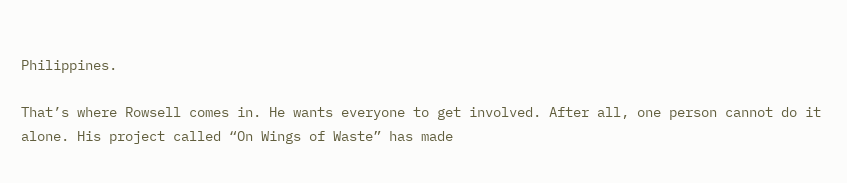Philippines.

That’s where Rowsell comes in. He wants everyone to get involved. After all, one person cannot do it alone. His project called “On Wings of Waste” has made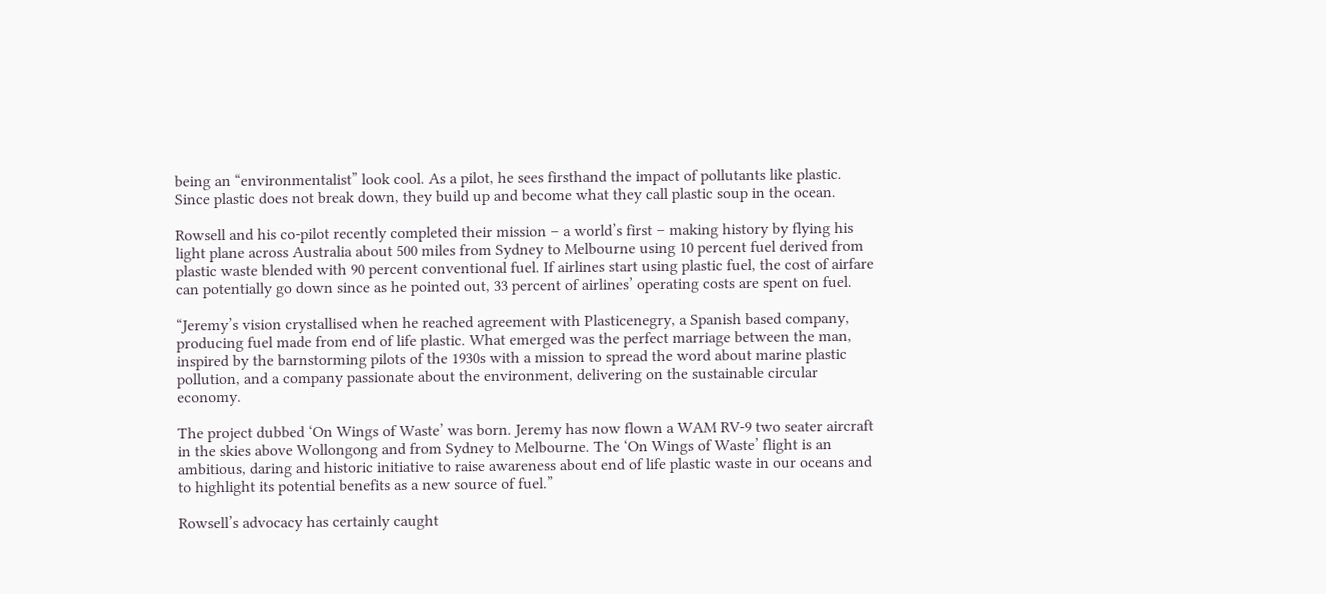being an “environmentalist” look cool. As a pilot, he sees firsthand the impact of pollutants like plastic. Since plastic does not break down, they build up and become what they call plastic soup in the ocean.

Rowsell and his co-pilot recently completed their mission – a world’s first – making history by flying his light plane across Australia about 500 miles from Sydney to Melbourne using 10 percent fuel derived from plastic waste blended with 90 percent conventional fuel. If airlines start using plastic fuel, the cost of airfare can potentially go down since as he pointed out, 33 percent of airlines’ operating costs are spent on fuel.

“Jeremy’s vision crystallised when he reached agreement with Plasticenegry, a Spanish based company, producing fuel made from end of life plastic. What emerged was the perfect marriage between the man, inspired by the barnstorming pilots of the 1930s with a mission to spread the word about marine plastic pollution, and a company passionate about the environment, delivering on the sustainable circular economy.

The project dubbed ‘On Wings of Waste’ was born. Jeremy has now flown a WAM RV-9 two seater aircraft in the skies above Wollongong and from Sydney to Melbourne. The ‘On Wings of Waste’ flight is an ambitious, daring and historic initiative to raise awareness about end of life plastic waste in our oceans and to highlight its potential benefits as a new source of fuel.”

Rowsell’s advocacy has certainly caught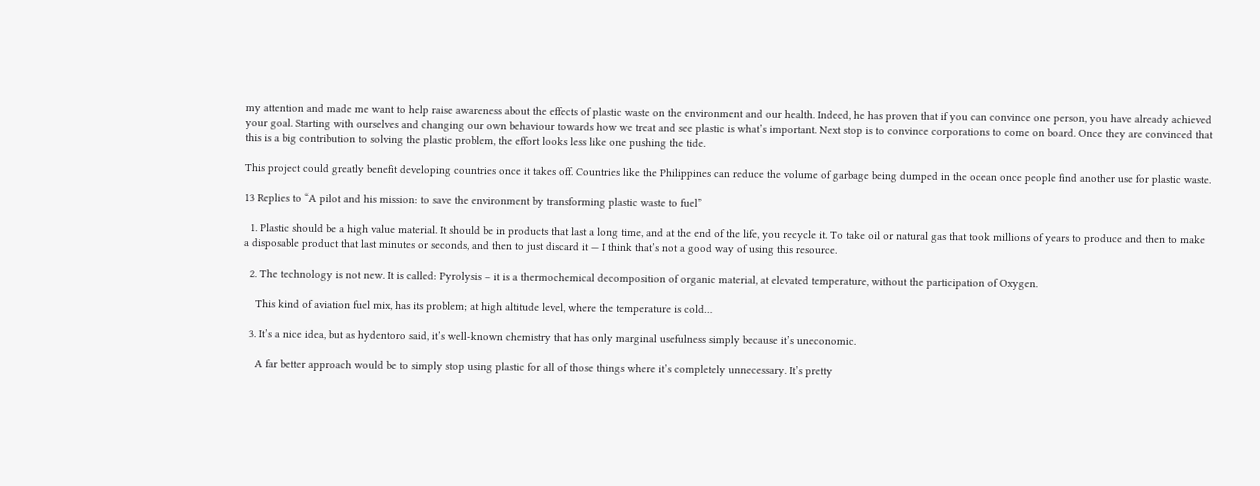my attention and made me want to help raise awareness about the effects of plastic waste on the environment and our health. Indeed, he has proven that if you can convince one person, you have already achieved your goal. Starting with ourselves and changing our own behaviour towards how we treat and see plastic is what’s important. Next stop is to convince corporations to come on board. Once they are convinced that this is a big contribution to solving the plastic problem, the effort looks less like one pushing the tide.

This project could greatly benefit developing countries once it takes off. Countries like the Philippines can reduce the volume of garbage being dumped in the ocean once people find another use for plastic waste.

13 Replies to “A pilot and his mission: to save the environment by transforming plastic waste to fuel”

  1. Plastic should be a high value material. It should be in products that last a long time, and at the end of the life, you recycle it. To take oil or natural gas that took millions of years to produce and then to make a disposable product that last minutes or seconds, and then to just discard it — I think that’s not a good way of using this resource.

  2. The technology is not new. It is called: Pyrolysis – it is a thermochemical decomposition of organic material, at elevated temperature, without the participation of Oxygen.

    This kind of aviation fuel mix, has its problem; at high altitude level, where the temperature is cold…

  3. It’s a nice idea, but as hydentoro said, it’s well-known chemistry that has only marginal usefulness simply because it’s uneconomic.

    A far better approach would be to simply stop using plastic for all of those things where it’s completely unnecessary. It’s pretty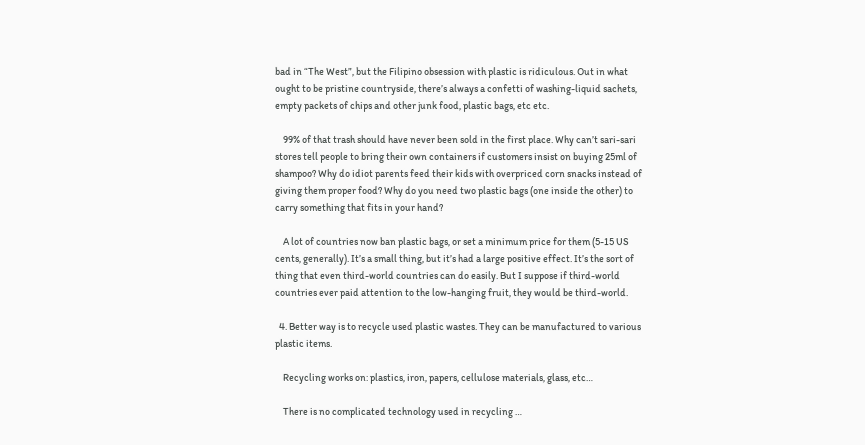bad in “The West”, but the Filipino obsession with plastic is ridiculous. Out in what ought to be pristine countryside, there’s always a confetti of washing-liquid sachets, empty packets of chips and other junk food, plastic bags, etc etc.

    99% of that trash should have never been sold in the first place. Why can’t sari-sari stores tell people to bring their own containers if customers insist on buying 25ml of shampoo? Why do idiot parents feed their kids with overpriced corn snacks instead of giving them proper food? Why do you need two plastic bags (one inside the other) to carry something that fits in your hand?

    A lot of countries now ban plastic bags, or set a minimum price for them (5-15 US cents, generally). It’s a small thing, but it’s had a large positive effect. It’s the sort of thing that even third-world countries can do easily. But I suppose if third-world countries ever paid attention to the low-hanging fruit, they would be third-world.

  4. Better way is to recycle used plastic wastes. They can be manufactured to various plastic items.

    Recycling works on: plastics, iron, papers, cellulose materials, glass, etc…

    There is no complicated technology used in recycling …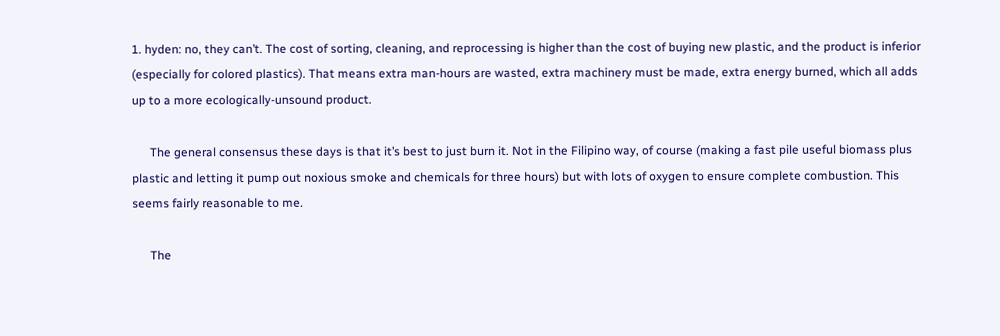1. hyden: no, they can’t. The cost of sorting, cleaning, and reprocessing is higher than the cost of buying new plastic, and the product is inferior (especially for colored plastics). That means extra man-hours are wasted, extra machinery must be made, extra energy burned, which all adds up to a more ecologically-unsound product.

      The general consensus these days is that it’s best to just burn it. Not in the Filipino way, of course (making a fast pile useful biomass plus plastic and letting it pump out noxious smoke and chemicals for three hours) but with lots of oxygen to ensure complete combustion. This seems fairly reasonable to me.

      The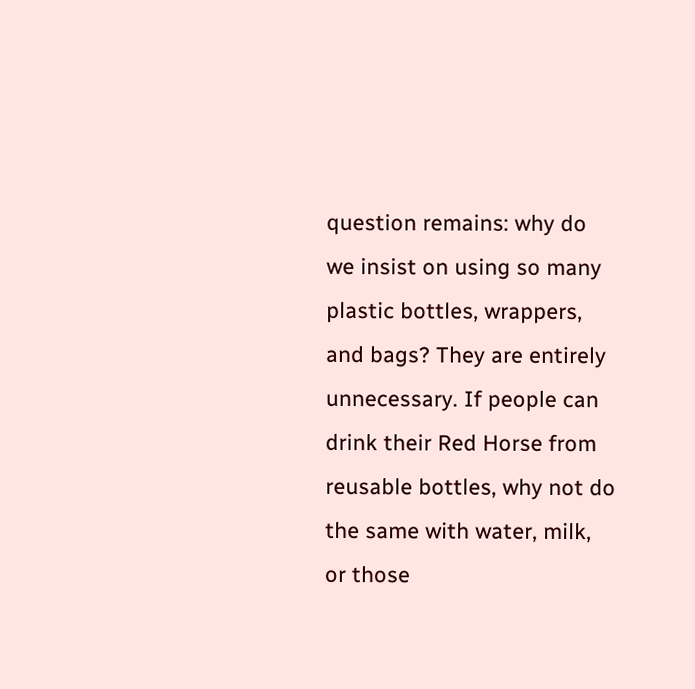question remains: why do we insist on using so many plastic bottles, wrappers, and bags? They are entirely unnecessary. If people can drink their Red Horse from reusable bottles, why not do the same with water, milk, or those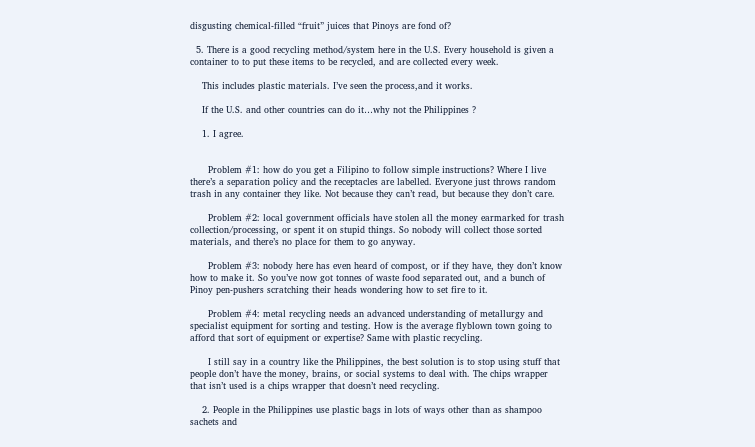disgusting chemical-filled “fruit” juices that Pinoys are fond of?

  5. There is a good recycling method/system here in the U.S. Every household is given a container to to put these items to be recycled, and are collected every week.

    This includes plastic materials. I’ve seen the process,and it works.

    If the U.S. and other countries can do it…why not the Philippines ?

    1. I agree.


      Problem #1: how do you get a Filipino to follow simple instructions? Where I live there’s a separation policy and the receptacles are labelled. Everyone just throws random trash in any container they like. Not because they can’t read, but because they don’t care.

      Problem #2: local government officials have stolen all the money earmarked for trash collection/processing, or spent it on stupid things. So nobody will collect those sorted materials, and there’s no place for them to go anyway.

      Problem #3: nobody here has even heard of compost, or if they have, they don’t know how to make it. So you’ve now got tonnes of waste food separated out, and a bunch of Pinoy pen-pushers scratching their heads wondering how to set fire to it.

      Problem #4: metal recycling needs an advanced understanding of metallurgy and specialist equipment for sorting and testing. How is the average flyblown town going to afford that sort of equipment or expertise? Same with plastic recycling.

      I still say in a country like the Philippines, the best solution is to stop using stuff that people don’t have the money, brains, or social systems to deal with. The chips wrapper that isn’t used is a chips wrapper that doesn’t need recycling.

    2. People in the Philippines use plastic bags in lots of ways other than as shampoo sachets and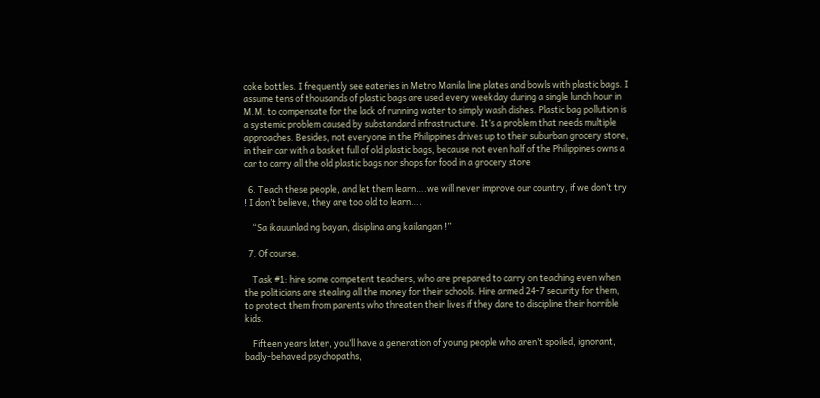coke bottles. I frequently see eateries in Metro Manila line plates and bowls with plastic bags. I assume tens of thousands of plastic bags are used every weekday during a single lunch hour in M.M. to compensate for the lack of running water to simply wash dishes. Plastic bag pollution is a systemic problem caused by substandard infrastructure. It’s a problem that needs multiple approaches. Besides, not everyone in the Philippines drives up to their suburban grocery store, in their car with a basket full of old plastic bags, because not even half of the Philippines owns a car to carry all the old plastic bags nor shops for food in a grocery store

  6. Teach these people, and let them learn….we will never improve our country, if we don’t try ! I don’t believe, they are too old to learn….

    “Sa ikauunlad ng bayan, disiplina ang kailangan !”

  7. Of course.

    Task #1: hire some competent teachers, who are prepared to carry on teaching even when the politicians are stealing all the money for their schools. Hire armed 24-7 security for them, to protect them from parents who threaten their lives if they dare to discipline their horrible kids.

    Fifteen years later, you’ll have a generation of young people who aren’t spoiled, ignorant, badly-behaved psychopaths,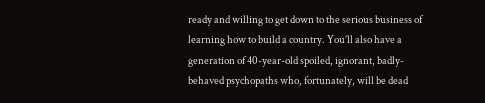ready and willing to get down to the serious business of learning how to build a country. You’ll also have a generation of 40-year-old spoiled, ignorant, badly-behaved psychopaths who, fortunately, will be dead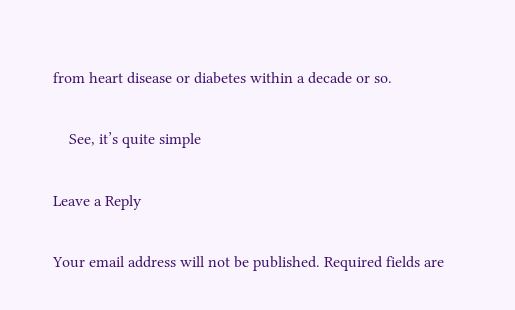from heart disease or diabetes within a decade or so.

    See, it’s quite simple

Leave a Reply

Your email address will not be published. Required fields are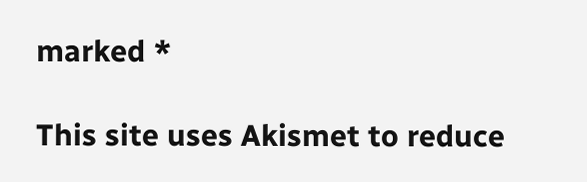marked *

This site uses Akismet to reduce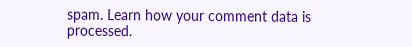spam. Learn how your comment data is processed.